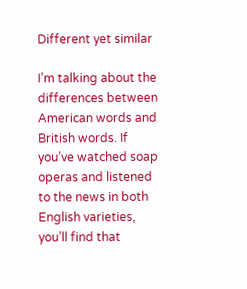Different yet similar

I’m talking about the differences between American words and British words. If you’ve watched soap operas and listened to the news in both English varieties, you’ll find that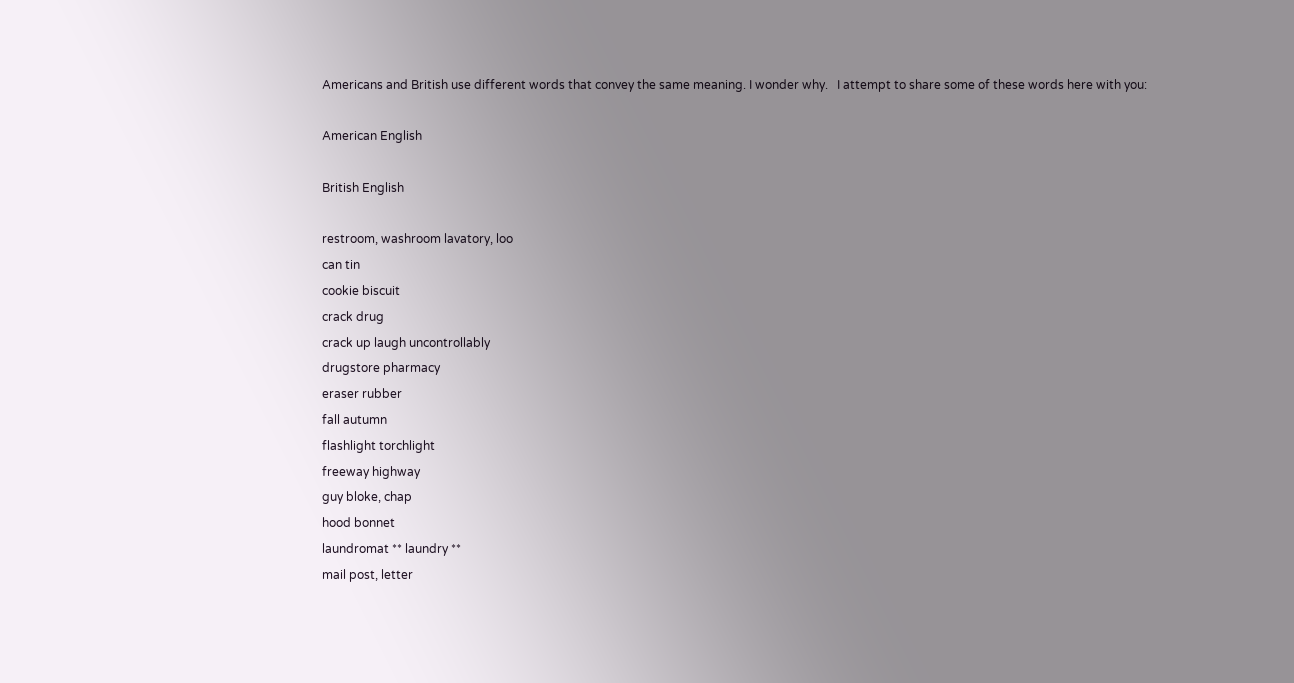Americans and British use different words that convey the same meaning. I wonder why.   I attempt to share some of these words here with you:

American English

British English

restroom, washroom lavatory, loo
can tin
cookie biscuit
crack drug
crack up laugh uncontrollably
drugstore pharmacy
eraser rubber
fall autumn
flashlight torchlight
freeway highway
guy bloke, chap
hood bonnet
laundromat ** laundry **
mail post, letter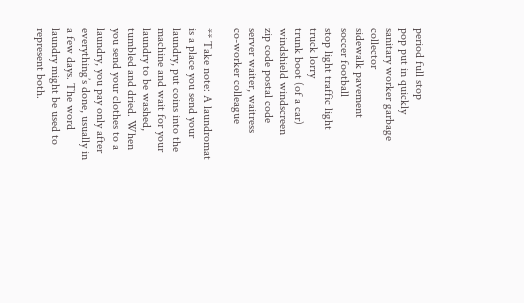period full stop
pop put in quickly
sanitary worker garbage collector
sidewalk pavement
soccer football
stop light traffic light
truck lorry
trunk boot (of a car)
windshield windscreen
zip code postal code
server waiter, waitress
co-worker colleague

** Take note: A laundromat is a place you send your laundry, put coins into the machine and wait for your laundry to be washed, tumbled and dried. When you send your clothes to a laundry, you pay only after everything’s done, usually in a few days. The word laundry might be used to represent both.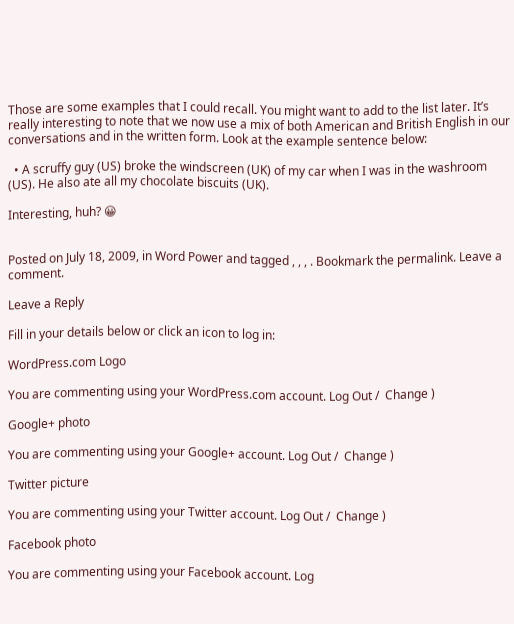Those are some examples that I could recall. You might want to add to the list later. It’s really interesting to note that we now use a mix of both American and British English in our conversations and in the written form. Look at the example sentence below:

  • A scruffy guy (US) broke the windscreen (UK) of my car when I was in the washroom (US). He also ate all my chocolate biscuits (UK).

Interesting, huh? 😀


Posted on July 18, 2009, in Word Power and tagged , , , . Bookmark the permalink. Leave a comment.

Leave a Reply

Fill in your details below or click an icon to log in:

WordPress.com Logo

You are commenting using your WordPress.com account. Log Out /  Change )

Google+ photo

You are commenting using your Google+ account. Log Out /  Change )

Twitter picture

You are commenting using your Twitter account. Log Out /  Change )

Facebook photo

You are commenting using your Facebook account. Log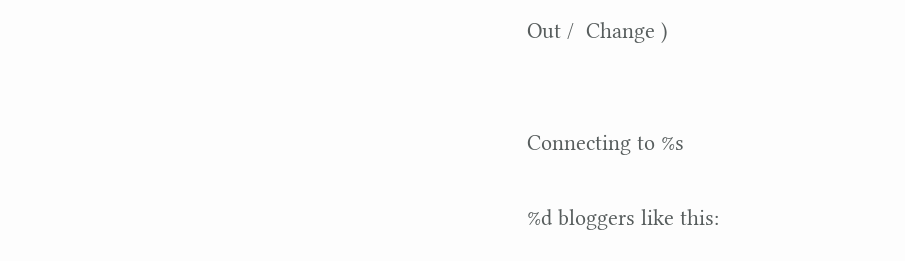Out /  Change )


Connecting to %s

%d bloggers like this: